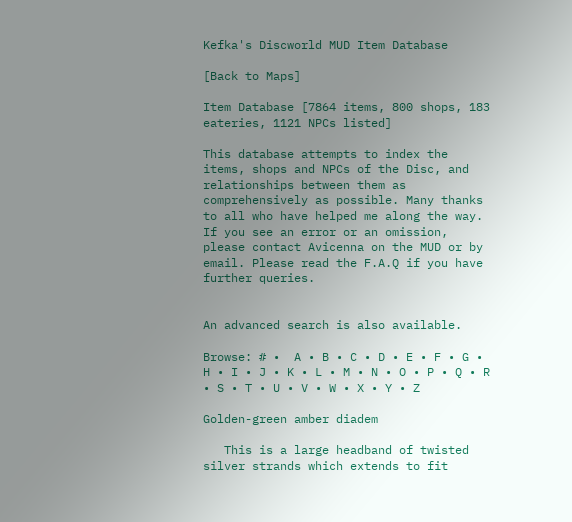Kefka's Discworld MUD Item Database

[Back to Maps]

Item Database [7864 items, 800 shops, 183 eateries, 1121 NPCs listed]

This database attempts to index the items, shops and NPCs of the Disc, and relationships between them as comprehensively as possible. Many thanks to all who have helped me along the way. If you see an error or an omission, please contact Avicenna on the MUD or by email. Please read the F.A.Q if you have further queries.


An advanced search is also available.

Browse: # •  A • B • C • D • E • F • G • H • I • J • K • L • M • N • O • P • Q • R • S • T • U • V • W • X • Y • Z

Golden-green amber diadem

   This is a large headband of twisted silver strands which extends to fit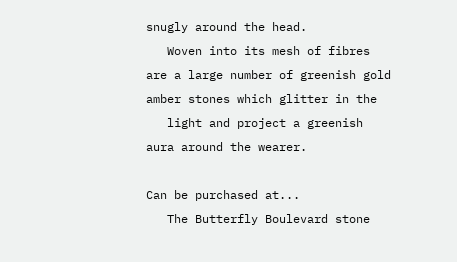snugly around the head.
   Woven into its mesh of fibres are a large number of greenish gold amber stones which glitter in the
   light and project a greenish aura around the wearer.

Can be purchased at...
   The Butterfly Boulevard stone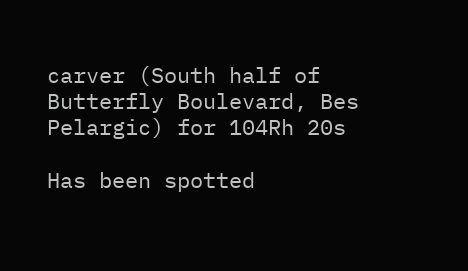carver (South half of Butterfly Boulevard, Bes Pelargic) for 104Rh 20s

Has been spotted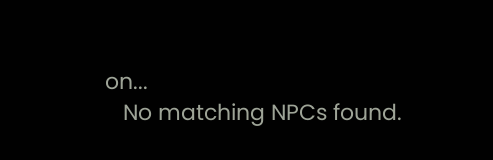on...
   No matching NPCs found.